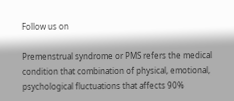Follow us on

Premenstrual syndrome or PMS refers the medical condition that combination of physical, emotional, psychological fluctuations that affects 90%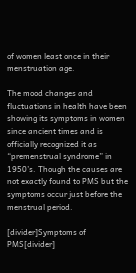of women least once in their menstruation age.

The mood changes and fluctuations in health have been showing its symptoms in women since ancient times and is officially recognized it as “premenstrual syndrome” in 1950’s. Though the causes are not exactly found to PMS but the symptoms occur just before the menstrual period.

[divider]Symptoms of PMS[divider]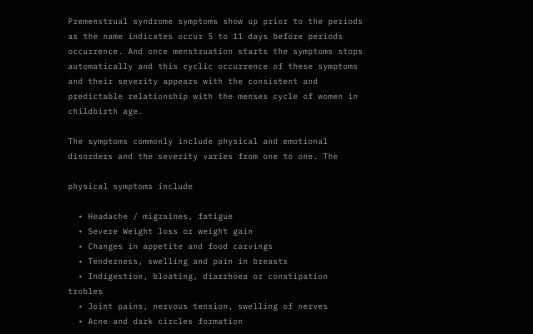Premenstrual syndrome symptoms show up prior to the periods as the name indicates occur 5 to 11 days before periods occurrence. And once menstruation starts the symptoms stops automatically and this cyclic occurrence of these symptoms and their severity appears with the consistent and predictable relationship with the menses cycle of women in childbirth age.

The symptoms commonly include physical and emotional disorders and the severity varies from one to one. The

physical symptoms include

  • Headache / migraines, fatigue
  • Severe Weight loss or weight gain
  • Changes in appetite and food carvings
  • Tenderness, swelling and pain in breasts
  • Indigestion, bloating, diarrhoea or constipation trobles
  • Joint pains, nervous tension, swelling of nerves
  • Acne and dark circles formation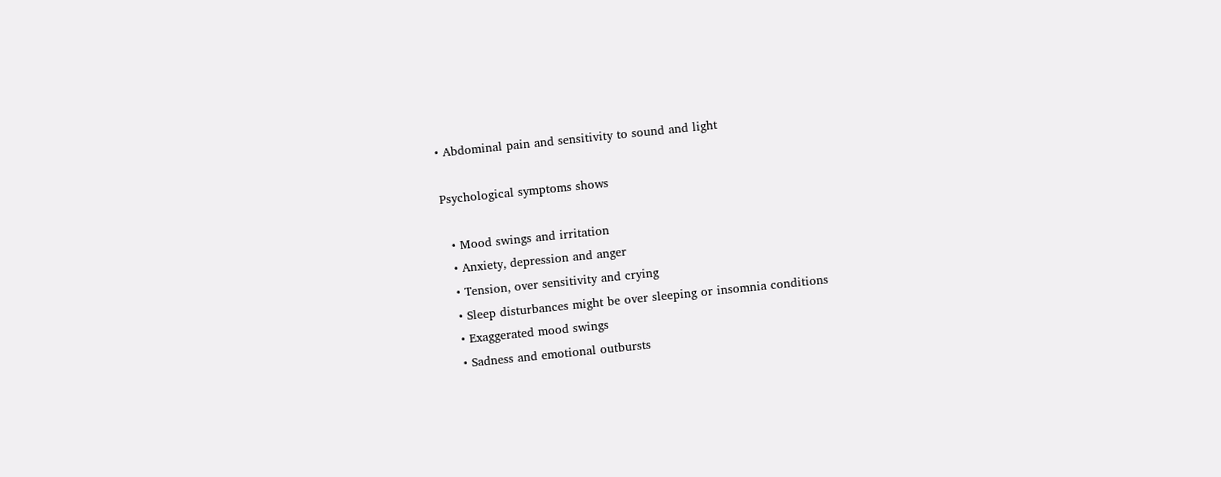• Abdominal pain and sensitivity to sound and light

Psychological symptoms shows

  • Mood swings and irritation
  • Anxiety, depression and anger
  • Tension, over sensitivity and crying
  • Sleep disturbances might be over sleeping or insomnia conditions
  • Exaggerated mood swings
  • Sadness and emotional outbursts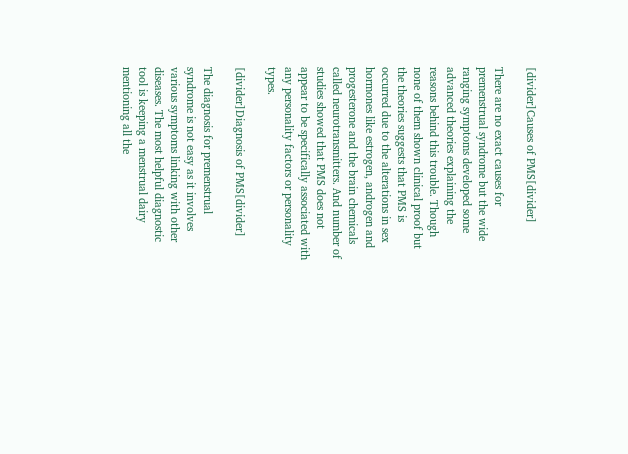[divider]Causes of PMS[divider]

There are no exact causes for premenstrual syndrome but the wide ranging symptoms developed some advanced theories explaining the reasons behind this trouble. Though none of them shown clinical proof but the theories suggests that PMS is occurred due to the alterations in sex hormones like estrogen, androgen and progesterone and the brain chemicals called neurotransmitters. And number of studies showed that PMS does not appear to be specifically associated with any personality factors or personality types.

[divider]Diagnosis of PMS[divider]

The diagnosis for premenstrual syndrome is not easy as it involves various symptoms linking with other diseases. The most helpful diagnostic tool is keeping a menstrual dairy mentioning all the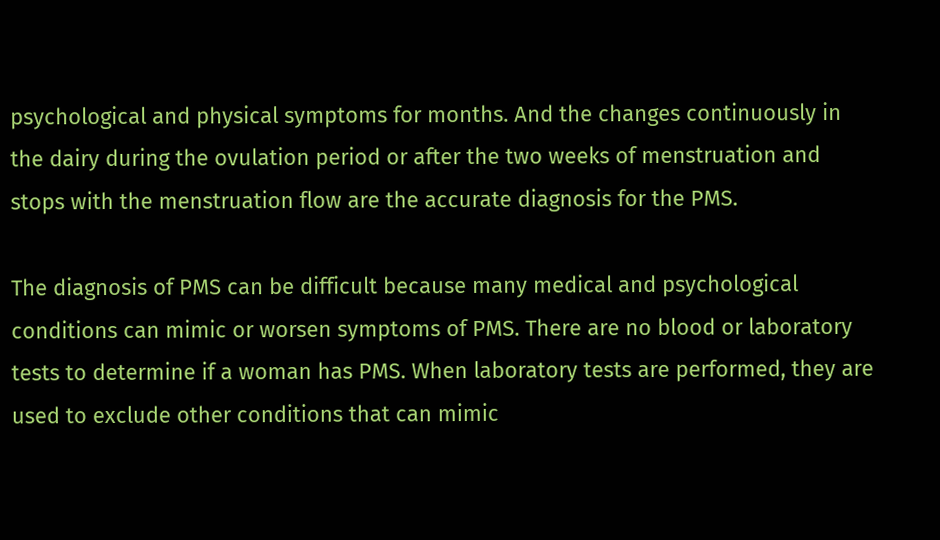psychological and physical symptoms for months. And the changes continuously in the dairy during the ovulation period or after the two weeks of menstruation and stops with the menstruation flow are the accurate diagnosis for the PMS.

The diagnosis of PMS can be difficult because many medical and psychological conditions can mimic or worsen symptoms of PMS. There are no blood or laboratory tests to determine if a woman has PMS. When laboratory tests are performed, they are used to exclude other conditions that can mimic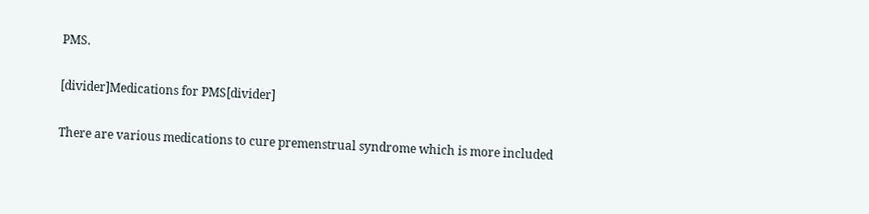PMS.

[divider]Medications for PMS[divider]

There are various medications to cure premenstrual syndrome which is more included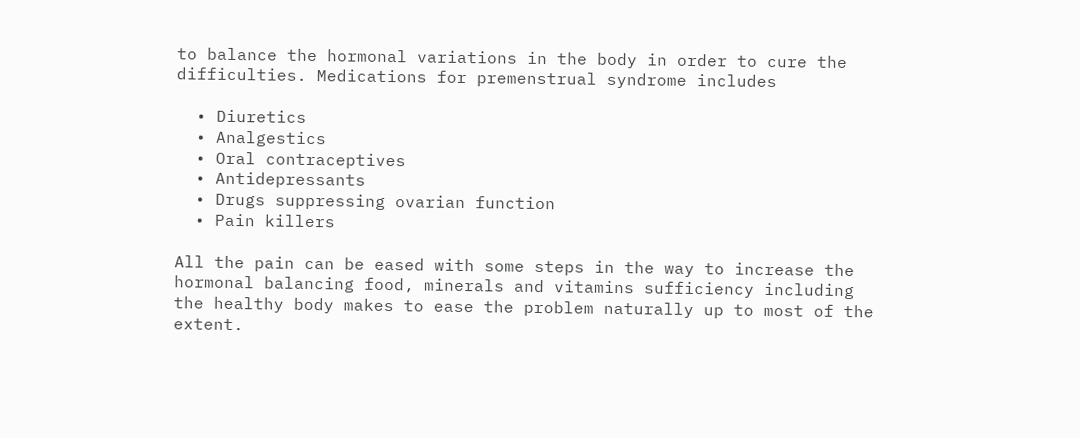to balance the hormonal variations in the body in order to cure the difficulties. Medications for premenstrual syndrome includes

  • Diuretics
  • Analgestics
  • Oral contraceptives
  • Antidepressants
  • Drugs suppressing ovarian function
  • Pain killers

All the pain can be eased with some steps in the way to increase the hormonal balancing food, minerals and vitamins sufficiency including the healthy body makes to ease the problem naturally up to most of the extent.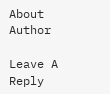About Author

Leave A Reply